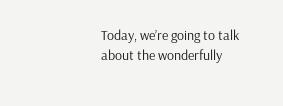Today, we’re going to talk about the wonderfully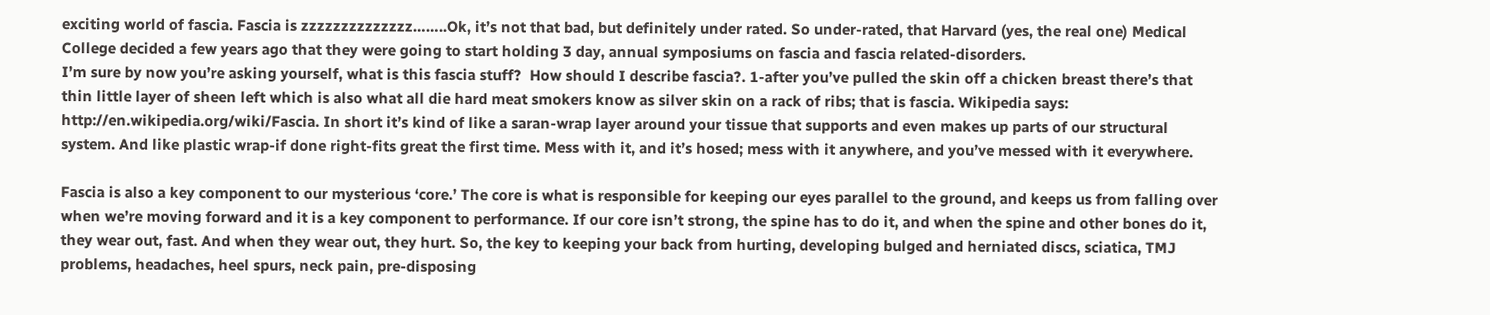exciting world of fascia. Fascia is zzzzzzzzzzzzzz……..Ok, it’s not that bad, but definitely under rated. So under-rated, that Harvard (yes, the real one) Medical College decided a few years ago that they were going to start holding 3 day, annual symposiums on fascia and fascia related-disorders.
I’m sure by now you’re asking yourself, what is this fascia stuff?  How should I describe fascia?. 1-after you’ve pulled the skin off a chicken breast there’s that thin little layer of sheen left which is also what all die hard meat smokers know as silver skin on a rack of ribs; that is fascia. Wikipedia says: http://en.wikipedia.org/wiki/Fascia. In short it’s kind of like a saran-wrap layer around your tissue that supports and even makes up parts of our structural system. And like plastic wrap-if done right-fits great the first time. Mess with it, and it’s hosed; mess with it anywhere, and you’ve messed with it everywhere.

Fascia is also a key component to our mysterious ‘core.’ The core is what is responsible for keeping our eyes parallel to the ground, and keeps us from falling over when we’re moving forward and it is a key component to performance. If our core isn’t strong, the spine has to do it, and when the spine and other bones do it, they wear out, fast. And when they wear out, they hurt. So, the key to keeping your back from hurting, developing bulged and herniated discs, sciatica, TMJ problems, headaches, heel spurs, neck pain, pre-disposing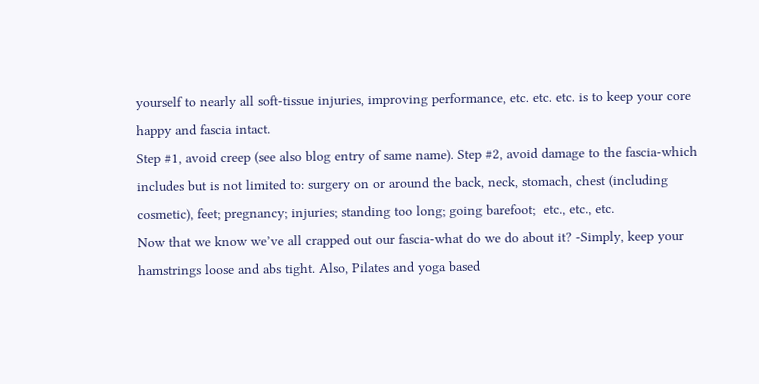yourself to nearly all soft-tissue injuries, improving performance, etc. etc. etc. is to keep your core happy and fascia intact.
Step #1, avoid creep (see also blog entry of same name). Step #2, avoid damage to the fascia-which includes but is not limited to: surgery on or around the back, neck, stomach, chest (including cosmetic), feet; pregnancy; injuries; standing too long; going barefoot;  etc., etc., etc.
Now that we know we’ve all crapped out our fascia-what do we do about it? -Simply, keep your hamstrings loose and abs tight. Also, Pilates and yoga based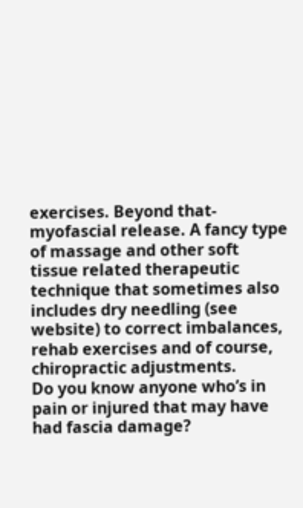exercises. Beyond that-myofascial release. A fancy type of massage and other soft tissue related therapeutic technique that sometimes also includes dry needling (see website) to correct imbalances, rehab exercises and of course, chiropractic adjustments.
Do you know anyone who’s in pain or injured that may have had fascia damage?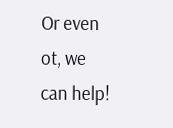Or even ot, we can help!